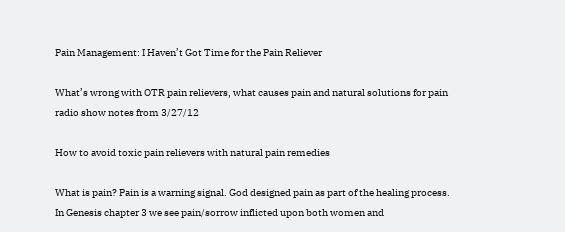Pain Management: I Haven’t Got Time for the Pain Reliever

What’s wrong with OTR pain relievers, what causes pain and natural solutions for pain radio show notes from 3/27/12

How to avoid toxic pain relievers with natural pain remedies

What is pain? Pain is a warning signal. God designed pain as part of the healing process. In Genesis chapter 3 we see pain/sorrow inflicted upon both women and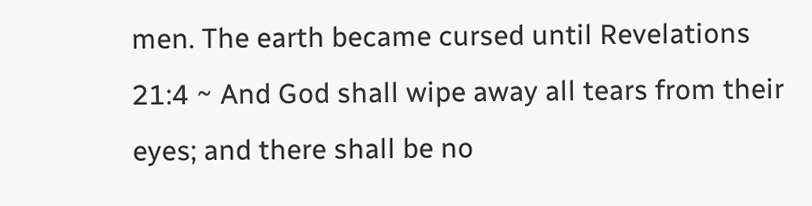men. The earth became cursed until Revelations 21:4 ~ And God shall wipe away all tears from their eyes; and there shall be no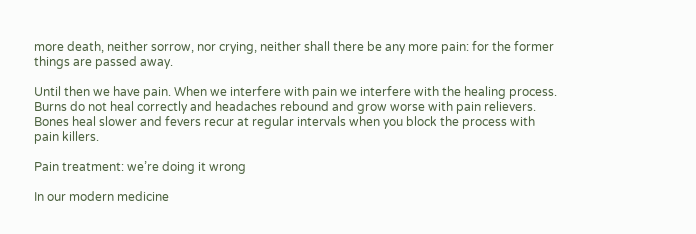more death, neither sorrow, nor crying, neither shall there be any more pain: for the former things are passed away.

Until then we have pain. When we interfere with pain we interfere with the healing process. Burns do not heal correctly and headaches rebound and grow worse with pain relievers. Bones heal slower and fevers recur at regular intervals when you block the process with pain killers.

Pain treatment: we’re doing it wrong

In our modern medicine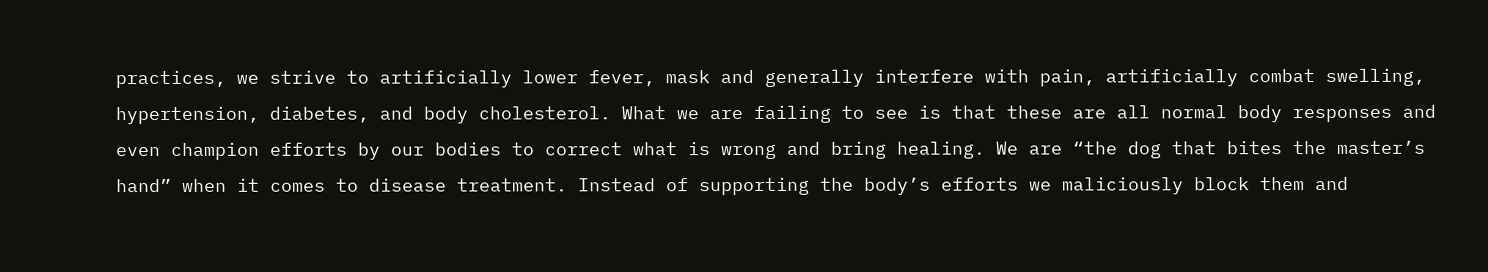practices, we strive to artificially lower fever, mask and generally interfere with pain, artificially combat swelling, hypertension, diabetes, and body cholesterol. What we are failing to see is that these are all normal body responses and even champion efforts by our bodies to correct what is wrong and bring healing. We are “the dog that bites the master’s hand” when it comes to disease treatment. Instead of supporting the body’s efforts we maliciously block them and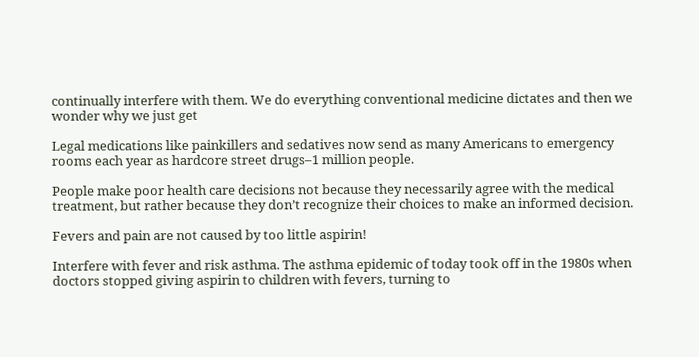continually interfere with them. We do everything conventional medicine dictates and then we wonder why we just get

Legal medications like painkillers and sedatives now send as many Americans to emergency rooms each year as hardcore street drugs–1 million people.

People make poor health care decisions not because they necessarily agree with the medical treatment, but rather because they don’t recognize their choices to make an informed decision.

Fevers and pain are not caused by too little aspirin!

Interfere with fever and risk asthma. The asthma epidemic of today took off in the 1980s when doctors stopped giving aspirin to children with fevers, turning to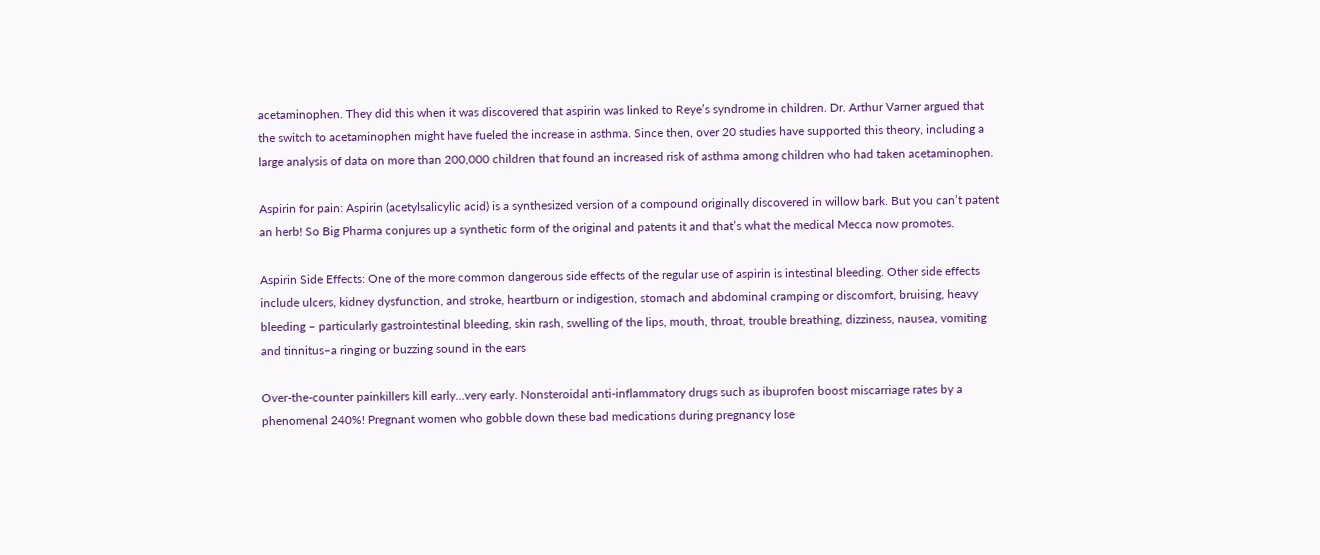acetaminophen. They did this when it was discovered that aspirin was linked to Reye’s syndrome in children. Dr. Arthur Varner argued that the switch to acetaminophen might have fueled the increase in asthma. Since then, over 20 studies have supported this theory, including a large analysis of data on more than 200,000 children that found an increased risk of asthma among children who had taken acetaminophen.

Aspirin for pain: Aspirin (acetylsalicylic acid) is a synthesized version of a compound originally discovered in willow bark. But you can’t patent an herb! So Big Pharma conjures up a synthetic form of the original and patents it and that’s what the medical Mecca now promotes.

Aspirin Side Effects: One of the more common dangerous side effects of the regular use of aspirin is intestinal bleeding. Other side effects include ulcers, kidney dysfunction, and stroke, heartburn or indigestion, stomach and abdominal cramping or discomfort, bruising, heavy bleeding – particularly gastrointestinal bleeding, skin rash, swelling of the lips, mouth, throat, trouble breathing, dizziness, nausea, vomiting and tinnitus–a ringing or buzzing sound in the ears

Over-the-counter painkillers kill early…very early. Nonsteroidal anti-inflammatory drugs such as ibuprofen boost miscarriage rates by a phenomenal 240%! Pregnant women who gobble down these bad medications during pregnancy lose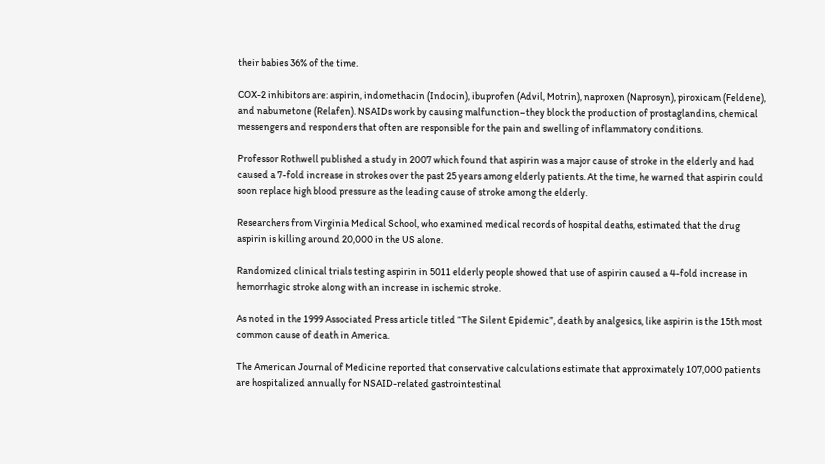their babies 36% of the time.

COX-2 inhibitors are: aspirin, indomethacin (Indocin), ibuprofen (Advil, Motrin), naproxen (Naprosyn), piroxicam (Feldene), and nabumetone (Relafen). NSAIDs work by causing malfunction–they block the production of prostaglandins, chemical messengers and responders that often are responsible for the pain and swelling of inflammatory conditions.

Professor Rothwell published a study in 2007 which found that aspirin was a major cause of stroke in the elderly and had caused a 7-fold increase in strokes over the past 25 years among elderly patients. At the time, he warned that aspirin could soon replace high blood pressure as the leading cause of stroke among the elderly.

Researchers from Virginia Medical School, who examined medical records of hospital deaths, estimated that the drug aspirin is killing around 20,000 in the US alone.

Randomized clinical trials testing aspirin in 5011 elderly people showed that use of aspirin caused a 4-fold increase in hemorrhagic stroke along with an increase in ischemic stroke.

As noted in the 1999 Associated Press article titled “The Silent Epidemic”, death by analgesics, like aspirin is the 15th most common cause of death in America.

The American Journal of Medicine reported that conservative calculations estimate that approximately 107,000 patients are hospitalized annually for NSAID-related gastrointestinal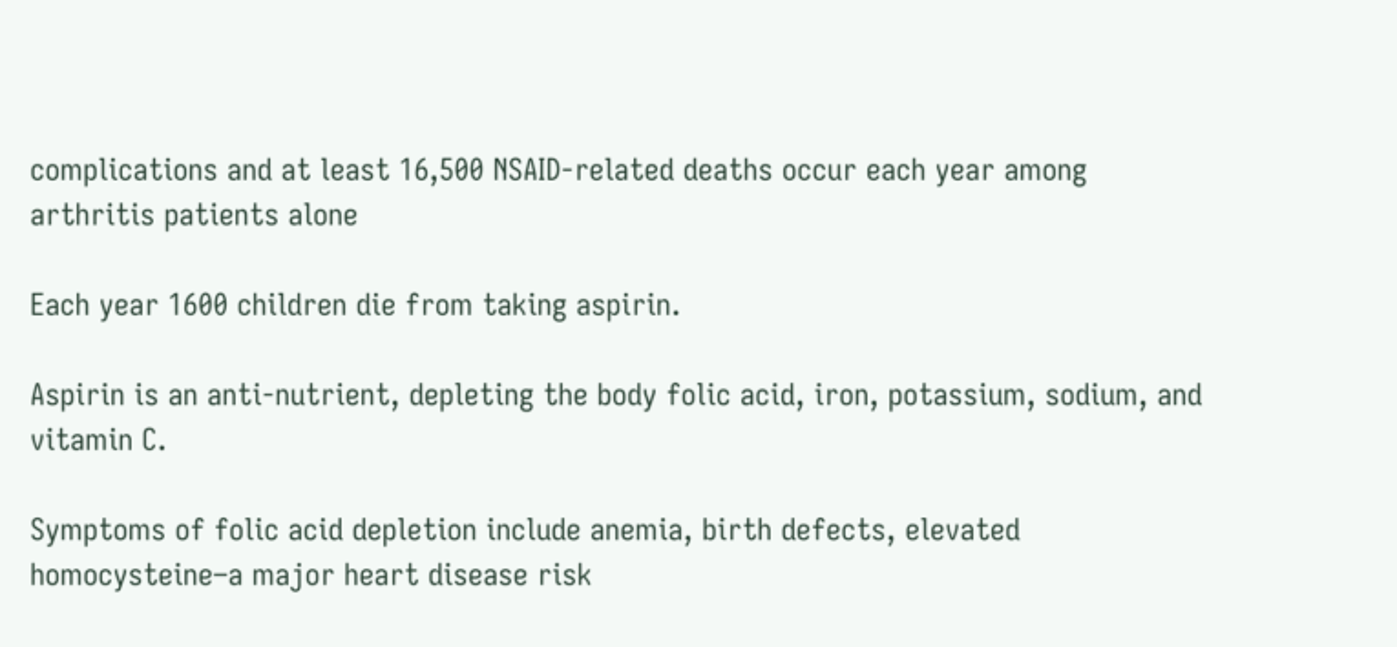complications and at least 16,500 NSAID-related deaths occur each year among arthritis patients alone

Each year 1600 children die from taking aspirin.

Aspirin is an anti-nutrient, depleting the body folic acid, iron, potassium, sodium, and vitamin C.

Symptoms of folic acid depletion include anemia, birth defects, elevated homocysteine–a major heart disease risk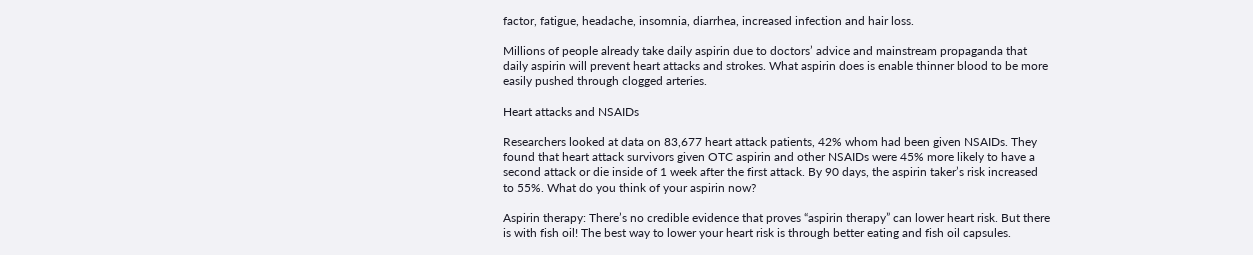factor, fatigue, headache, insomnia, diarrhea, increased infection and hair loss.

Millions of people already take daily aspirin due to doctors’ advice and mainstream propaganda that daily aspirin will prevent heart attacks and strokes. What aspirin does is enable thinner blood to be more easily pushed through clogged arteries.

Heart attacks and NSAIDs

Researchers looked at data on 83,677 heart attack patients, 42% whom had been given NSAIDs. They found that heart attack survivors given OTC aspirin and other NSAIDs were 45% more likely to have a second attack or die inside of 1 week after the first attack. By 90 days, the aspirin taker’s risk increased to 55%. What do you think of your aspirin now?

Aspirin therapy: There’s no credible evidence that proves “aspirin therapy” can lower heart risk. But there is with fish oil! The best way to lower your heart risk is through better eating and fish oil capsules.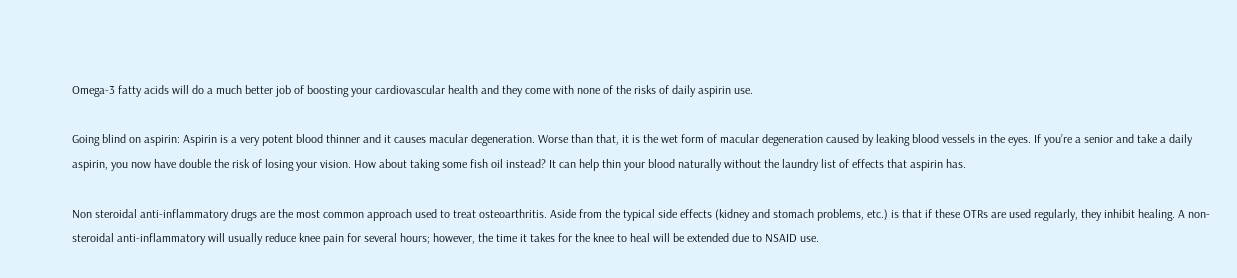Omega-3 fatty acids will do a much better job of boosting your cardiovascular health and they come with none of the risks of daily aspirin use.

Going blind on aspirin: Aspirin is a very potent blood thinner and it causes macular degeneration. Worse than that, it is the wet form of macular degeneration caused by leaking blood vessels in the eyes. If you’re a senior and take a daily aspirin, you now have double the risk of losing your vision. How about taking some fish oil instead? It can help thin your blood naturally without the laundry list of effects that aspirin has.

Non steroidal anti-inflammatory drugs are the most common approach used to treat osteoarthritis. Aside from the typical side effects (kidney and stomach problems, etc.) is that if these OTRs are used regularly, they inhibit healing. A non-steroidal anti-inflammatory will usually reduce knee pain for several hours; however, the time it takes for the knee to heal will be extended due to NSAID use.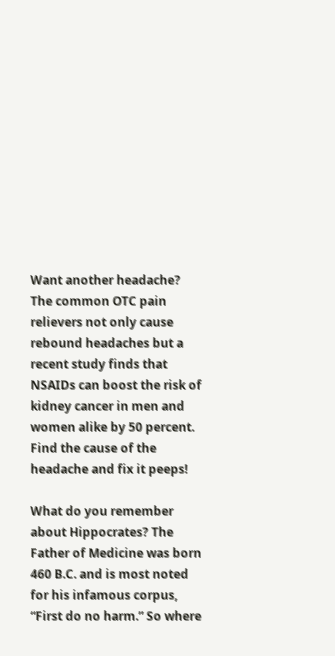Want another headache? The common OTC pain relievers not only cause rebound headaches but a recent study finds that NSAIDs can boost the risk of kidney cancer in men and women alike by 50 percent. Find the cause of the headache and fix it peeps!

What do you remember about Hippocrates? The Father of Medicine was born 460 B.C. and is most noted for his infamous corpus, “First do no harm.” So where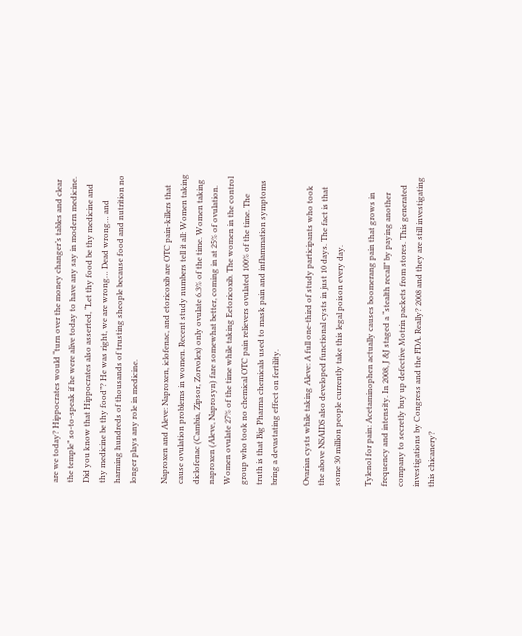are we today? Hippocrates would “turn over the money changer’s tables and clear the temple” so-to-speak if he were alive today to have any say in modern medicine. Did you know that Hippocrates also asserted, “Let thy food be thy medicine and thy medicine be thy food”? He was right, we are wrong… Dead wrong… and harming hundreds of thousands of trusting sheople because food and nutrition no longer plays any role in medicine.

Naproxen and Aleve: Naproxen, iclofenac, and etoricoxib are OTC pain-killers that cause ovulation problems in women. Recent study numbers tell it all: Women taking diclofenac (Cambia, Zipsor, Zorvolex) only ovulate 6.3% of the time. Women taking naproxen (Aleve, Naprosyn) fare somewhat better, coming in at 25% of ovulation. Women ovulate 27% of the time while taking Eetoricoxib. The women in the control group who took no chemical OTC pain relievers ovulated 100% of the time. The truth is that Big Pharma chemicals used to mask pain and inflammation symptoms bring a devastating effect on fertility.

Ovarian cysts while taking Aleve: A full one-third of study participants who took the above NSAIDS also developed functional cysts in just 10 days. The fact is that some 30 million people currently take this legal poison every day.

Tylenol for pain: Acetaminophen actually causes boomerang pain that grows in frequency and intensity. In 2008, J &J staged a “stealth recall” by paying another company to secretly buy up defective Motrin packets from stores. This generated investigations by Congress and the FDA. Really? 2008 and they are still investigating this chicanery?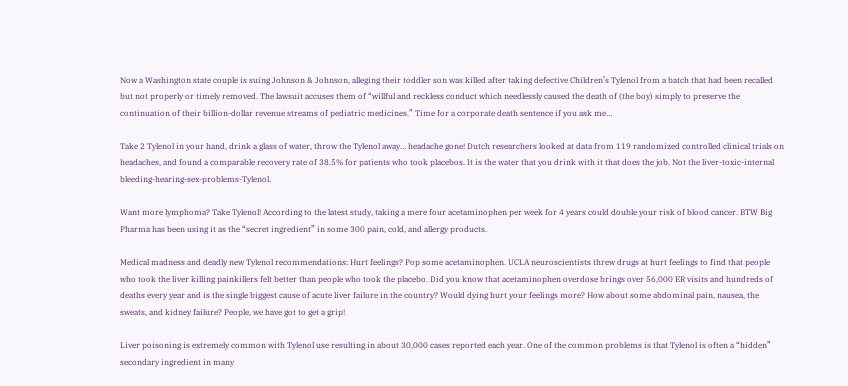Now a Washington state couple is suing Johnson & Johnson, alleging their toddler son was killed after taking defective Children’s Tylenol from a batch that had been recalled but not properly or timely removed. The lawsuit accuses them of “willful and reckless conduct which needlessly caused the death of (the boy) simply to preserve the continuation of their billion-dollar revenue streams of pediatric medicines.” Time for a corporate death sentence if you ask me…

Take 2 Tylenol in your hand, drink a glass of water, throw the Tylenol away… headache gone! Dutch researchers looked at data from 119 randomized controlled clinical trials on headaches, and found a comparable recovery rate of 38.5% for patients who took placebos. It is the water that you drink with it that does the job. Not the liver-toxic-internal bleeding-hearing-sex-problems-Tylenol.

Want more lymphoma? Take Tylenol! According to the latest study, taking a mere four acetaminophen per week for 4 years could double your risk of blood cancer. BTW Big Pharma has been using it as the “secret ingredient” in some 300 pain, cold, and allergy products.

Medical madness and deadly new Tylenol recommendations: Hurt feelings? Pop some acetaminophen. UCLA neuroscientists threw drugs at hurt feelings to find that people who took the liver killing painkillers felt better than people who took the placebo. Did you know that acetaminophen overdose brings over 56,000 ER visits and hundreds of deaths every year and is the single biggest cause of acute liver failure in the country? Would dying hurt your feelings more? How about some abdominal pain, nausea, the sweats, and kidney failure? People, we have got to get a grip!

Liver poisoning is extremely common with Tylenol use resulting in about 30,000 cases reported each year. One of the common problems is that Tylenol is often a “hidden” secondary ingredient in many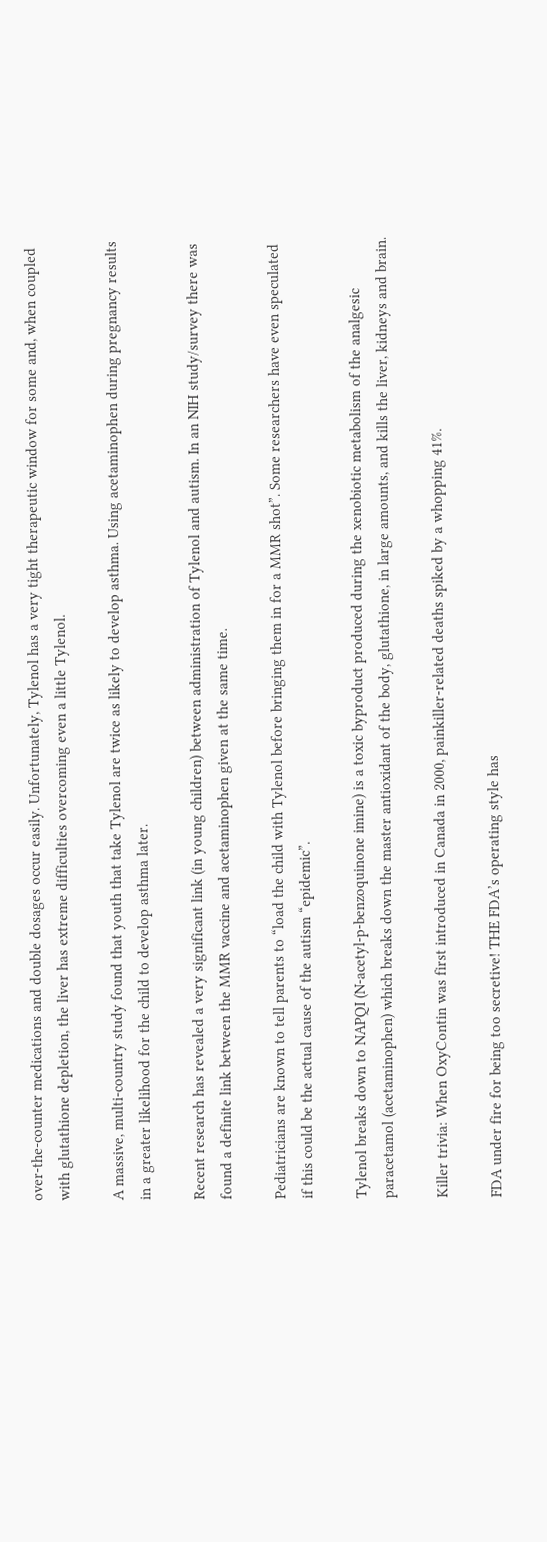over-the-counter medications and double dosages occur easily. Unfortunately, Tylenol has a very tight therapeutic window for some and, when coupled with glutathione depletion, the liver has extreme difficulties overcoming even a little Tylenol.

A massive, multi-country study found that youth that take Tylenol are twice as likely to develop asthma. Using acetaminophen during pregnancy results in a greater likelihood for the child to develop asthma later.

Recent research has revealed a very significant link (in young children) between administration of Tylenol and autism. In an NIH study/survey there was found a definite link between the MMR vaccine and acetaminophen given at the same time.

Pediatricians are known to tell parents to “load the child with Tylenol before bringing them in for a MMR shot”. Some researchers have even speculated if this could be the actual cause of the autism “epidemic”.

Tylenol breaks down to NAPQI (N-acetyl-p-benzoquinone imine) is a toxic byproduct produced during the xenobiotic metabolism of the analgesic paracetamol (acetaminophen) which breaks down the master antioxidant of the body, glutathione, in large amounts, and kills the liver, kidneys and brain.

Killer trivia: When OxyContin was first introduced in Canada in 2000, painkiller-related deaths spiked by a whopping 41%.

FDA under fire for being too secretive! THE FDA’s operating style has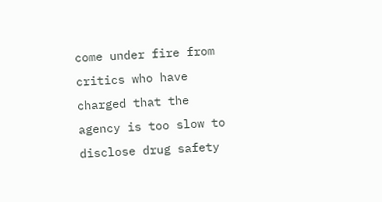come under fire from critics who have charged that the agency is too slow to disclose drug safety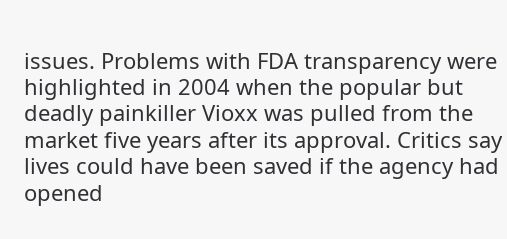issues. Problems with FDA transparency were highlighted in 2004 when the popular but deadly painkiller Vioxx was pulled from the market five years after its approval. Critics say lives could have been saved if the agency had opened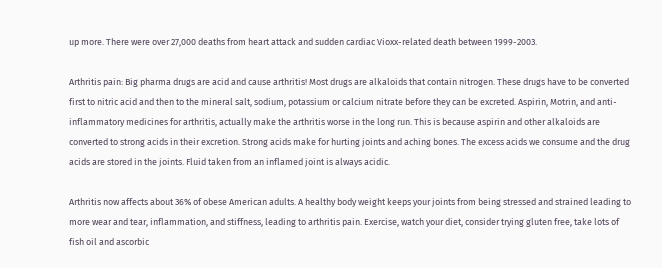up more. There were over 27,000 deaths from heart attack and sudden cardiac Vioxx-related death between 1999-2003.

Arthritis pain: Big pharma drugs are acid and cause arthritis! Most drugs are alkaloids that contain nitrogen. These drugs have to be converted first to nitric acid and then to the mineral salt, sodium, potassium or calcium nitrate before they can be excreted. Aspirin, Motrin, and anti-inflammatory medicines for arthritis, actually make the arthritis worse in the long run. This is because aspirin and other alkaloids are converted to strong acids in their excretion. Strong acids make for hurting joints and aching bones. The excess acids we consume and the drug acids are stored in the joints. Fluid taken from an inflamed joint is always acidic.

Arthritis now affects about 36% of obese American adults. A healthy body weight keeps your joints from being stressed and strained leading to more wear and tear, inflammation, and stiffness, leading to arthritis pain. Exercise, watch your diet, consider trying gluten free, take lots of fish oil and ascorbic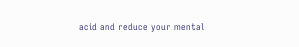acid and reduce your mental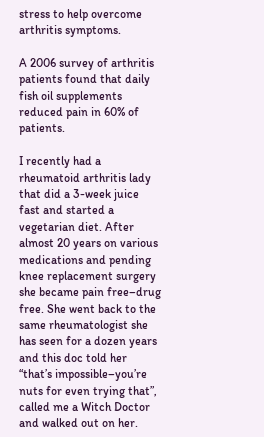stress to help overcome arthritis symptoms.

A 2006 survey of arthritis patients found that daily fish oil supplements reduced pain in 60% of patients.

I recently had a rheumatoid arthritis lady that did a 3-week juice fast and started a vegetarian diet. After almost 20 years on various medications and pending knee replacement surgery she became pain free–drug free. She went back to the same rheumatologist she has seen for a dozen years and this doc told her “that’s impossible–you’re nuts for even trying that”, called me a Witch Doctor and walked out on her.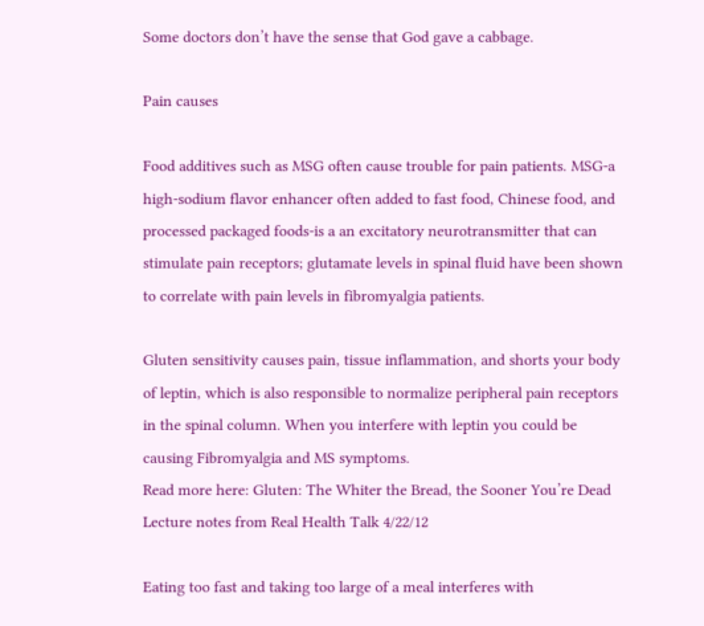Some doctors don’t have the sense that God gave a cabbage.

Pain causes

Food additives such as MSG often cause trouble for pain patients. MSG-a high-sodium flavor enhancer often added to fast food, Chinese food, and processed packaged foods-is a an excitatory neurotransmitter that can stimulate pain receptors; glutamate levels in spinal fluid have been shown to correlate with pain levels in fibromyalgia patients.

Gluten sensitivity causes pain, tissue inflammation, and shorts your body of leptin, which is also responsible to normalize peripheral pain receptors in the spinal column. When you interfere with leptin you could be causing Fibromyalgia and MS symptoms.
Read more here: Gluten: The Whiter the Bread, the Sooner You’re Dead Lecture notes from Real Health Talk 4/22/12

Eating too fast and taking too large of a meal interferes with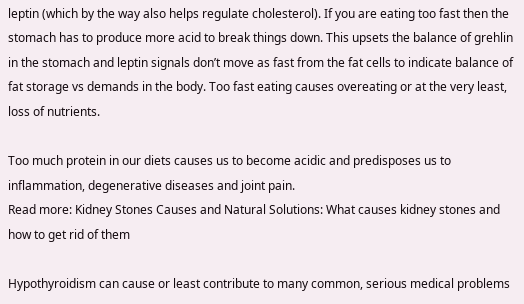leptin (which by the way also helps regulate cholesterol). If you are eating too fast then the stomach has to produce more acid to break things down. This upsets the balance of grehlin in the stomach and leptin signals don’t move as fast from the fat cells to indicate balance of fat storage vs demands in the body. Too fast eating causes overeating or at the very least, loss of nutrients.

Too much protein in our diets causes us to become acidic and predisposes us to inflammation, degenerative diseases and joint pain.
Read more: Kidney Stones Causes and Natural Solutions: What causes kidney stones and how to get rid of them

Hypothyroidism can cause or least contribute to many common, serious medical problems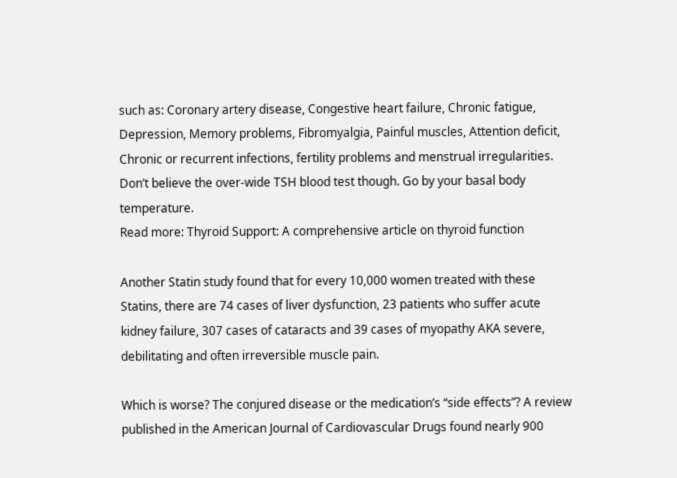such as: Coronary artery disease, Congestive heart failure, Chronic fatigue, Depression, Memory problems, Fibromyalgia, Painful muscles, Attention deficit, Chronic or recurrent infections, fertility problems and menstrual irregularities. Don’t believe the over-wide TSH blood test though. Go by your basal body temperature.
Read more: Thyroid Support: A comprehensive article on thyroid function

Another Statin study found that for every 10,000 women treated with these Statins, there are 74 cases of liver dysfunction, 23 patients who suffer acute kidney failure, 307 cases of cataracts and 39 cases of myopathy AKA severe, debilitating and often irreversible muscle pain.

Which is worse? The conjured disease or the medication’s “side effects”? A review published in the American Journal of Cardiovascular Drugs found nearly 900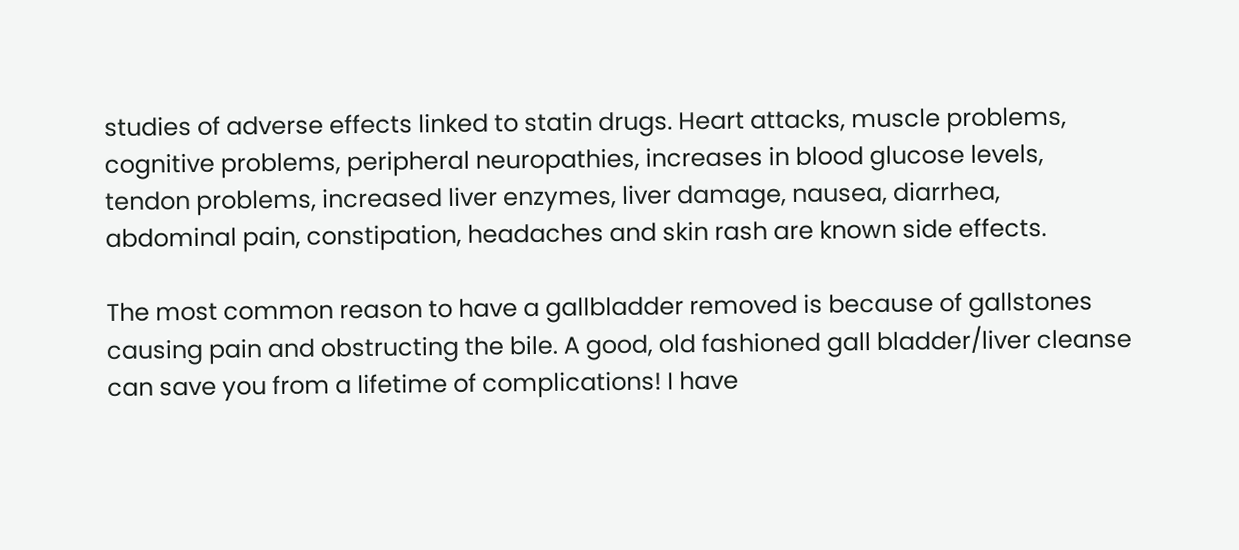studies of adverse effects linked to statin drugs. Heart attacks, muscle problems, cognitive problems, peripheral neuropathies, increases in blood glucose levels, tendon problems, increased liver enzymes, liver damage, nausea, diarrhea, abdominal pain, constipation, headaches and skin rash are known side effects.

The most common reason to have a gallbladder removed is because of gallstones causing pain and obstructing the bile. A good, old fashioned gall bladder/liver cleanse can save you from a lifetime of complications! I have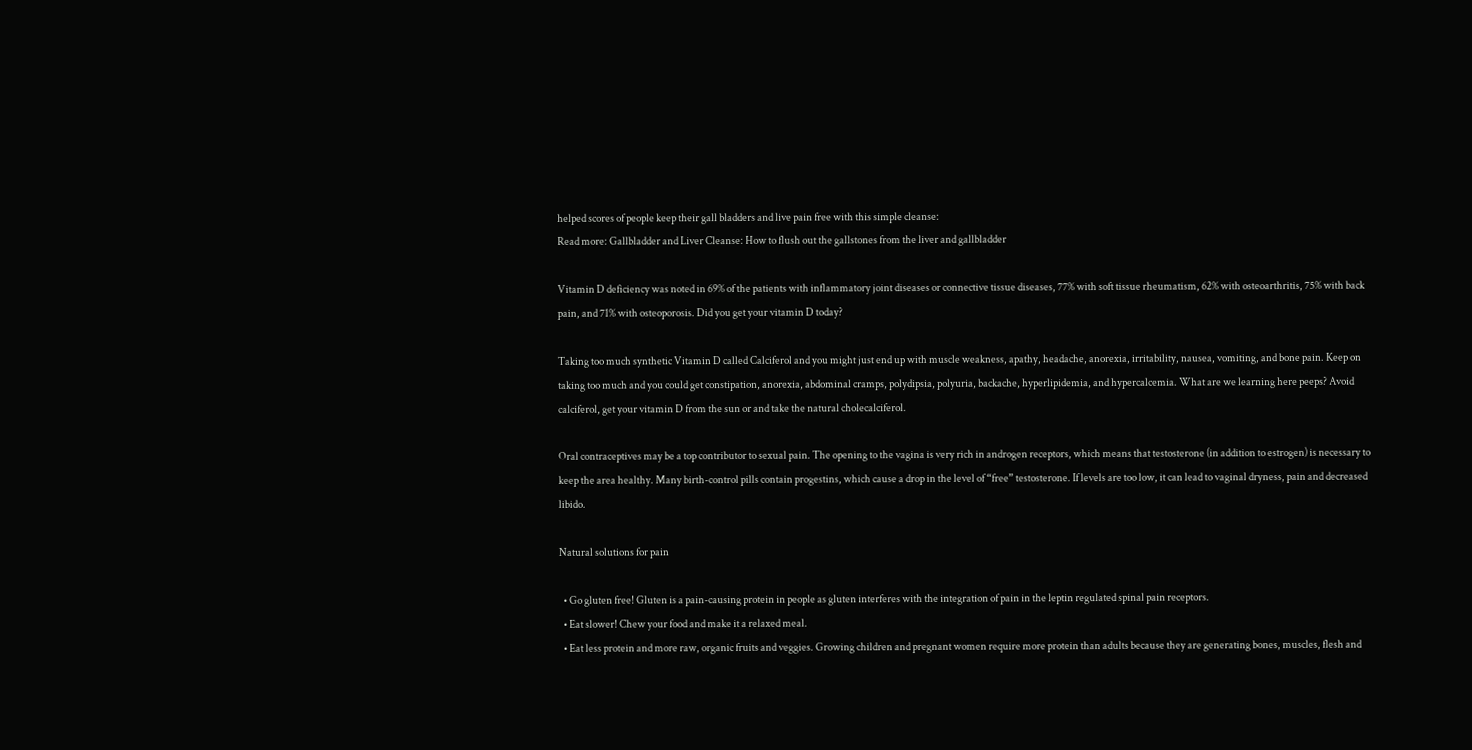helped scores of people keep their gall bladders and live pain free with this simple cleanse:
Read more: Gallbladder and Liver Cleanse: How to flush out the gallstones from the liver and gallbladder

Vitamin D deficiency was noted in 69% of the patients with inflammatory joint diseases or connective tissue diseases, 77% with soft tissue rheumatism, 62% with osteoarthritis, 75% with back pain, and 71% with osteoporosis. Did you get your vitamin D today?

Taking too much synthetic Vitamin D called Calciferol and you might just end up with muscle weakness, apathy, headache, anorexia, irritability, nausea, vomiting, and bone pain. Keep on taking too much and you could get constipation, anorexia, abdominal cramps, polydipsia, polyuria, backache, hyperlipidemia, and hypercalcemia. What are we learning here peeps? Avoid calciferol, get your vitamin D from the sun or and take the natural cholecalciferol.

Oral contraceptives may be a top contributor to sexual pain. The opening to the vagina is very rich in androgen receptors, which means that testosterone (in addition to estrogen) is necessary to keep the area healthy. Many birth-control pills contain progestins, which cause a drop in the level of “free” testosterone. If levels are too low, it can lead to vaginal dryness, pain and decreased libido.

Natural solutions for pain

  • Go gluten free! Gluten is a pain-causing protein in people as gluten interferes with the integration of pain in the leptin regulated spinal pain receptors.
  • Eat slower! Chew your food and make it a relaxed meal.
  • Eat less protein and more raw, organic fruits and veggies. Growing children and pregnant women require more protein than adults because they are generating bones, muscles, flesh and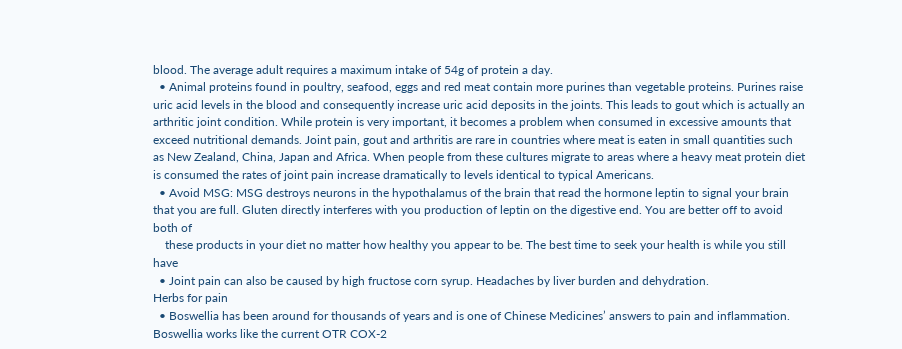blood. The average adult requires a maximum intake of 54g of protein a day.
  • Animal proteins found in poultry, seafood, eggs and red meat contain more purines than vegetable proteins. Purines raise uric acid levels in the blood and consequently increase uric acid deposits in the joints. This leads to gout which is actually an arthritic joint condition. While protein is very important, it becomes a problem when consumed in excessive amounts that exceed nutritional demands. Joint pain, gout and arthritis are rare in countries where meat is eaten in small quantities such as New Zealand, China, Japan and Africa. When people from these cultures migrate to areas where a heavy meat protein diet is consumed the rates of joint pain increase dramatically to levels identical to typical Americans.
  • Avoid MSG: MSG destroys neurons in the hypothalamus of the brain that read the hormone leptin to signal your brain that you are full. Gluten directly interferes with you production of leptin on the digestive end. You are better off to avoid both of
    these products in your diet no matter how healthy you appear to be. The best time to seek your health is while you still have
  • Joint pain can also be caused by high fructose corn syrup. Headaches by liver burden and dehydration.
Herbs for pain
  • Boswellia has been around for thousands of years and is one of Chinese Medicines’ answers to pain and inflammation. Boswellia works like the current OTR COX-2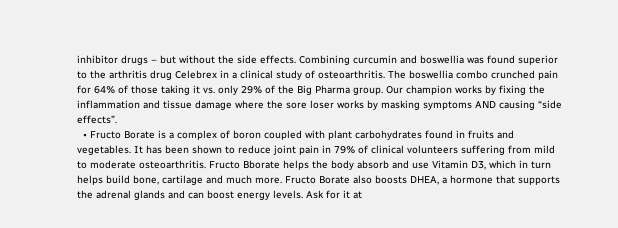inhibitor drugs – but without the side effects. Combining curcumin and boswellia was found superior to the arthritis drug Celebrex in a clinical study of osteoarthritis. The boswellia combo crunched pain for 64% of those taking it vs. only 29% of the Big Pharma group. Our champion works by fixing the inflammation and tissue damage where the sore loser works by masking symptoms AND causing “side effects”.
  • Fructo Borate is a complex of boron coupled with plant carbohydrates found in fruits and vegetables. It has been shown to reduce joint pain in 79% of clinical volunteers suffering from mild to moderate osteoarthritis. Fructo Bborate helps the body absorb and use Vitamin D3, which in turn helps build bone, cartilage and much more. Fructo Borate also boosts DHEA, a hormone that supports the adrenal glands and can boost energy levels. Ask for it at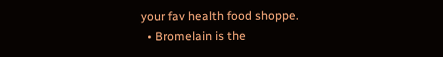your fav health food shoppe.
  • Bromelain is the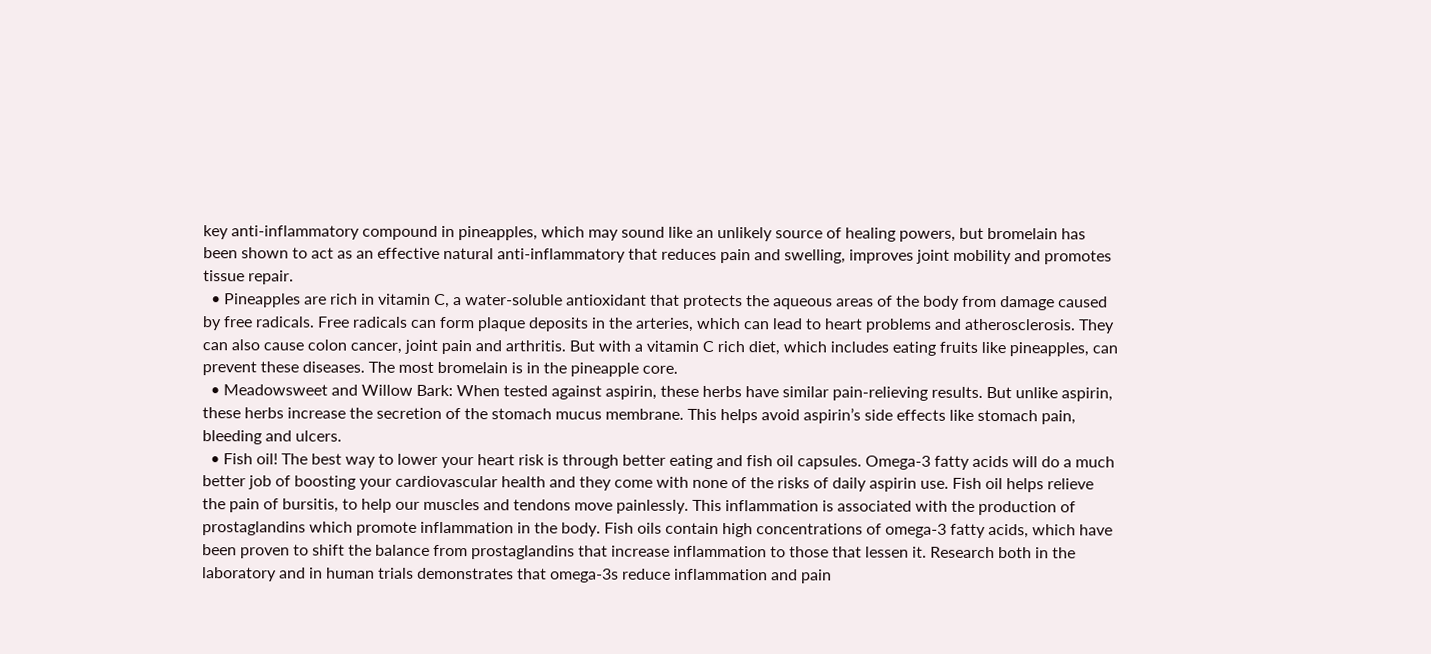key anti-inflammatory compound in pineapples, which may sound like an unlikely source of healing powers, but bromelain has been shown to act as an effective natural anti-inflammatory that reduces pain and swelling, improves joint mobility and promotes tissue repair.
  • Pineapples are rich in vitamin C, a water-soluble antioxidant that protects the aqueous areas of the body from damage caused by free radicals. Free radicals can form plaque deposits in the arteries, which can lead to heart problems and atherosclerosis. They can also cause colon cancer, joint pain and arthritis. But with a vitamin C rich diet, which includes eating fruits like pineapples, can prevent these diseases. The most bromelain is in the pineapple core.
  • Meadowsweet and Willow Bark: When tested against aspirin, these herbs have similar pain-relieving results. But unlike aspirin, these herbs increase the secretion of the stomach mucus membrane. This helps avoid aspirin’s side effects like stomach pain, bleeding and ulcers.
  • Fish oil! The best way to lower your heart risk is through better eating and fish oil capsules. Omega-3 fatty acids will do a much better job of boosting your cardiovascular health and they come with none of the risks of daily aspirin use. Fish oil helps relieve the pain of bursitis, to help our muscles and tendons move painlessly. This inflammation is associated with the production of prostaglandins which promote inflammation in the body. Fish oils contain high concentrations of omega-3 fatty acids, which have been proven to shift the balance from prostaglandins that increase inflammation to those that lessen it. Research both in the laboratory and in human trials demonstrates that omega-3s reduce inflammation and pain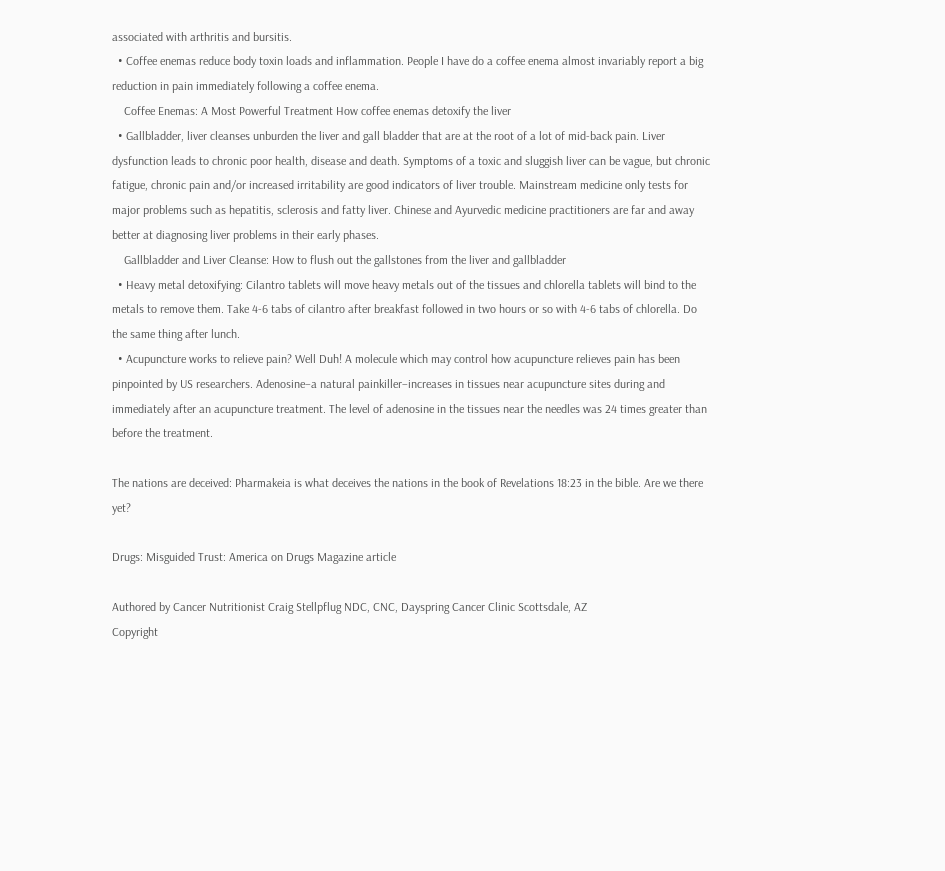associated with arthritis and bursitis.
  • Coffee enemas reduce body toxin loads and inflammation. People I have do a coffee enema almost invariably report a big reduction in pain immediately following a coffee enema.
    Coffee Enemas: A Most Powerful Treatment How coffee enemas detoxify the liver
  • Gallbladder, liver cleanses unburden the liver and gall bladder that are at the root of a lot of mid-back pain. Liver dysfunction leads to chronic poor health, disease and death. Symptoms of a toxic and sluggish liver can be vague, but chronic fatigue, chronic pain and/or increased irritability are good indicators of liver trouble. Mainstream medicine only tests for major problems such as hepatitis, sclerosis and fatty liver. Chinese and Ayurvedic medicine practitioners are far and away better at diagnosing liver problems in their early phases.
    Gallbladder and Liver Cleanse: How to flush out the gallstones from the liver and gallbladder
  • Heavy metal detoxifying: Cilantro tablets will move heavy metals out of the tissues and chlorella tablets will bind to the metals to remove them. Take 4-6 tabs of cilantro after breakfast followed in two hours or so with 4-6 tabs of chlorella. Do the same thing after lunch.
  • Acupuncture works to relieve pain? Well Duh! A molecule which may control how acupuncture relieves pain has been pinpointed by US researchers. Adenosine–a natural painkiller–increases in tissues near acupuncture sites during and immediately after an acupuncture treatment. The level of adenosine in the tissues near the needles was 24 times greater than before the treatment.

The nations are deceived: Pharmakeia is what deceives the nations in the book of Revelations 18:23 in the bible. Are we there yet?

Drugs: Misguided Trust: America on Drugs Magazine article

Authored by Cancer Nutritionist Craig Stellpflug NDC, CNC, Dayspring Cancer Clinic Scottsdale, AZ
Copyright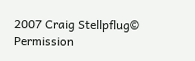2007 Craig Stellpflug© Permission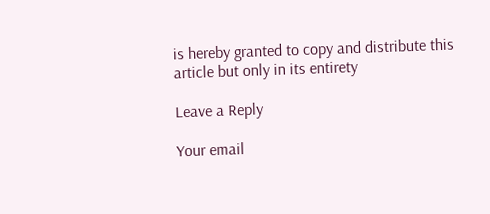is hereby granted to copy and distribute this article but only in its entirety

Leave a Reply

Your email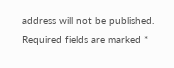address will not be published. Required fields are marked *